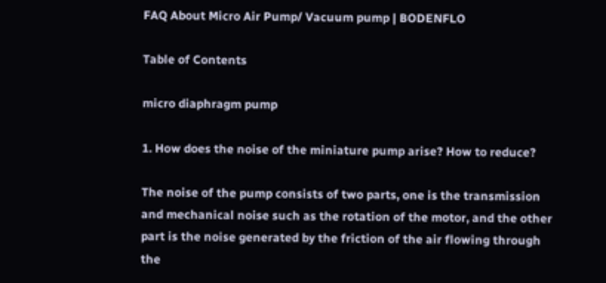FAQ About Micro Air Pump/ Vacuum pump | BODENFLO

Table of Contents

micro diaphragm pump

1. How does the noise of the miniature pump arise? How to reduce?

The noise of the pump consists of two parts, one is the transmission and mechanical noise such as the rotation of the motor, and the other part is the noise generated by the friction of the air flowing through the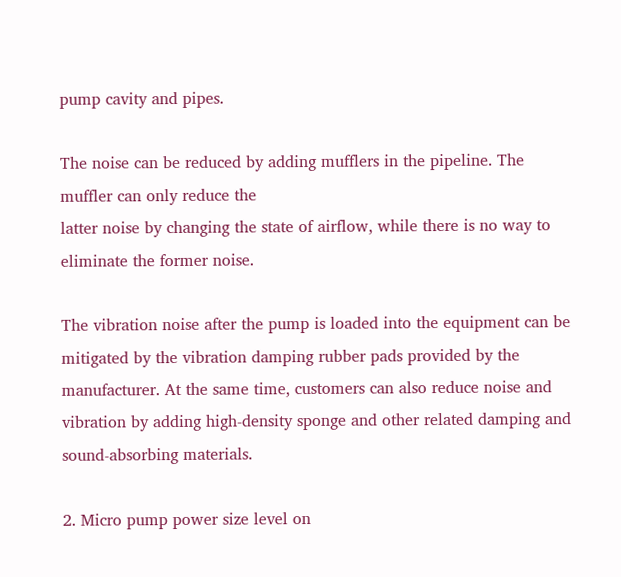pump cavity and pipes.

The noise can be reduced by adding mufflers in the pipeline. The muffler can only reduce the
latter noise by changing the state of airflow, while there is no way to eliminate the former noise.

The vibration noise after the pump is loaded into the equipment can be mitigated by the vibration damping rubber pads provided by the manufacturer. At the same time, customers can also reduce noise and vibration by adding high-density sponge and other related damping and sound-absorbing materials.

2. Micro pump power size level on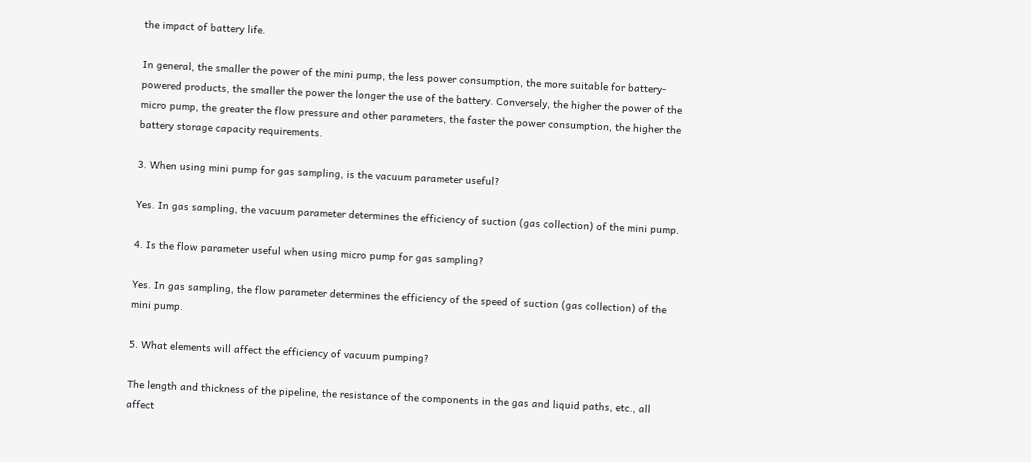the impact of battery life.

In general, the smaller the power of the mini pump, the less power consumption, the more suitable for battery-powered products, the smaller the power the longer the use of the battery. Conversely, the higher the power of the micro pump, the greater the flow pressure and other parameters, the faster the power consumption, the higher the battery storage capacity requirements.

3. When using mini pump for gas sampling, is the vacuum parameter useful?

Yes. In gas sampling, the vacuum parameter determines the efficiency of suction (gas collection) of the mini pump.

4. Is the flow parameter useful when using micro pump for gas sampling?

Yes. In gas sampling, the flow parameter determines the efficiency of the speed of suction (gas collection) of the mini pump.

5. What elements will affect the efficiency of vacuum pumping?

The length and thickness of the pipeline, the resistance of the components in the gas and liquid paths, etc., all affect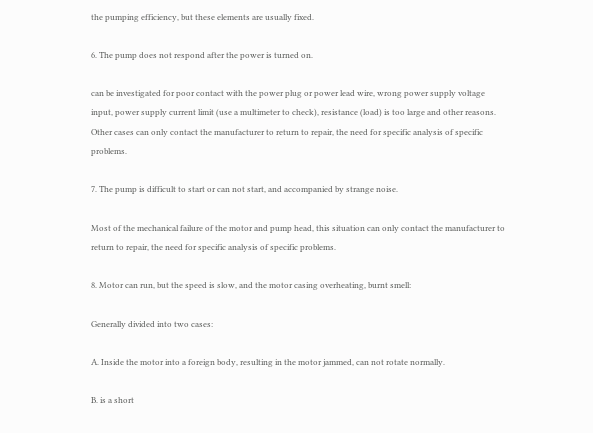the pumping efficiency, but these elements are usually fixed.

6. The pump does not respond after the power is turned on.

can be investigated for poor contact with the power plug or power lead wire, wrong power supply voltage input, power supply current limit (use a multimeter to check), resistance (load) is too large and other reasons. Other cases can only contact the manufacturer to return to repair, the need for specific analysis of specific problems.

7. The pump is difficult to start or can not start, and accompanied by strange noise.

Most of the mechanical failure of the motor and pump head, this situation can only contact the manufacturer to return to repair, the need for specific analysis of specific problems.

8. Motor can run, but the speed is slow, and the motor casing overheating, burnt smell:

Generally divided into two cases:

A. Inside the motor into a foreign body, resulting in the motor jammed, can not rotate normally.

B. is a short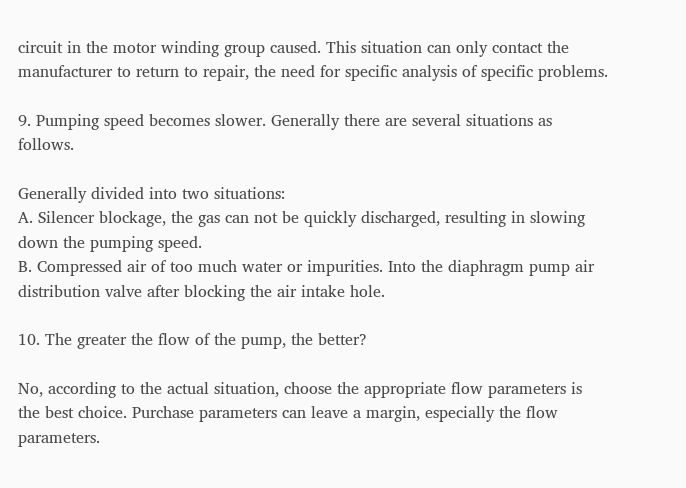circuit in the motor winding group caused. This situation can only contact the manufacturer to return to repair, the need for specific analysis of specific problems.

9. Pumping speed becomes slower. Generally there are several situations as follows.

Generally divided into two situations:
A. Silencer blockage, the gas can not be quickly discharged, resulting in slowing down the pumping speed.
B. Compressed air of too much water or impurities. Into the diaphragm pump air distribution valve after blocking the air intake hole.

10. The greater the flow of the pump, the better?

No, according to the actual situation, choose the appropriate flow parameters is the best choice. Purchase parameters can leave a margin, especially the flow parameters.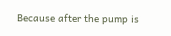Because after the pump is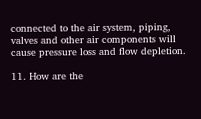connected to the air system, piping, valves and other air components will cause pressure loss and flow depletion.

11. How are the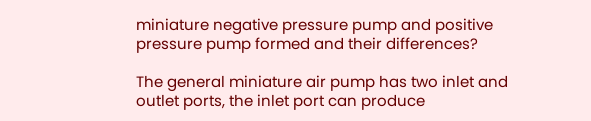miniature negative pressure pump and positive pressure pump formed and their differences?

The general miniature air pump has two inlet and outlet ports, the inlet port can produce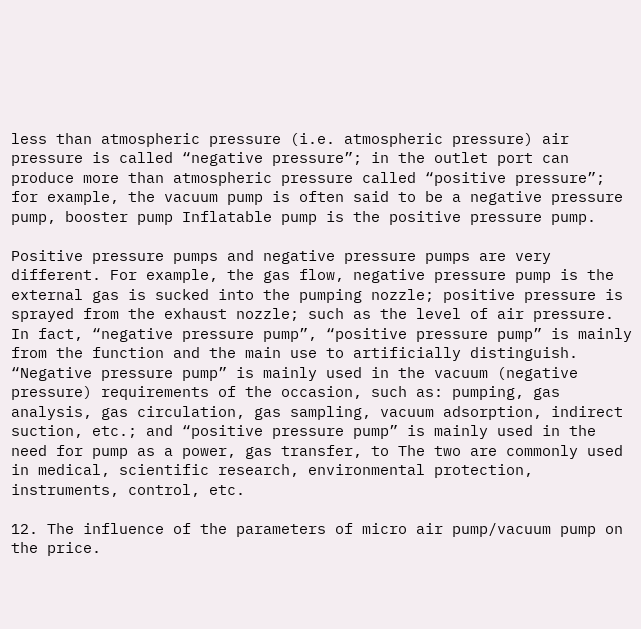less than atmospheric pressure (i.e. atmospheric pressure) air pressure is called “negative pressure”; in the outlet port can produce more than atmospheric pressure called “positive pressure”; for example, the vacuum pump is often said to be a negative pressure pump, booster pump Inflatable pump is the positive pressure pump.

Positive pressure pumps and negative pressure pumps are very different. For example, the gas flow, negative pressure pump is the external gas is sucked into the pumping nozzle; positive pressure is sprayed from the exhaust nozzle; such as the level of air pressure. In fact, “negative pressure pump”, “positive pressure pump” is mainly from the function and the main use to artificially distinguish. “Negative pressure pump” is mainly used in the vacuum (negative pressure) requirements of the occasion, such as: pumping, gas analysis, gas circulation, gas sampling, vacuum adsorption, indirect suction, etc.; and “positive pressure pump” is mainly used in the need for pump as a power, gas transfer, to The two are commonly used in medical, scientific research, environmental protection, instruments, control, etc.

12. The influence of the parameters of micro air pump/vacuum pump on the price.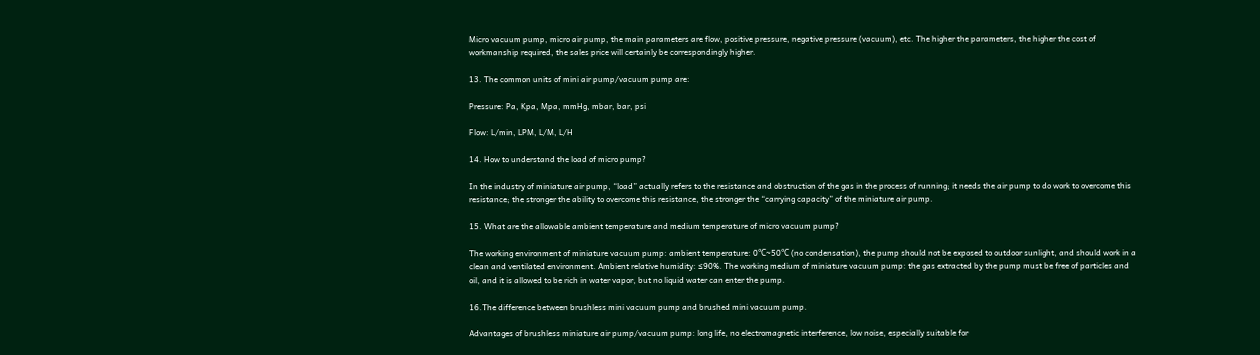Micro vacuum pump, micro air pump, the main parameters are flow, positive pressure, negative pressure (vacuum), etc. The higher the parameters, the higher the cost of workmanship required, the sales price will certainly be correspondingly higher.

13. The common units of mini air pump/vacuum pump are:

Pressure: Pa, Kpa, Mpa, mmHg, mbar, bar, psi

Flow: L/min, LPM, L/M, L/H

14. How to understand the load of micro pump?

In the industry of miniature air pump, “load” actually refers to the resistance and obstruction of the gas in the process of running; it needs the air pump to do work to overcome this resistance; the stronger the ability to overcome this resistance, the stronger the “carrying capacity” of the miniature air pump.

15. What are the allowable ambient temperature and medium temperature of micro vacuum pump?

The working environment of miniature vacuum pump: ambient temperature: 0℃~50℃ (no condensation), the pump should not be exposed to outdoor sunlight, and should work in a clean and ventilated environment. Ambient relative humidity: ≤90%. The working medium of miniature vacuum pump: the gas extracted by the pump must be free of particles and oil, and it is allowed to be rich in water vapor, but no liquid water can enter the pump.

16.The difference between brushless mini vacuum pump and brushed mini vacuum pump.

Advantages of brushless miniature air pump/vacuum pump: long life, no electromagnetic interference, low noise, especially suitable for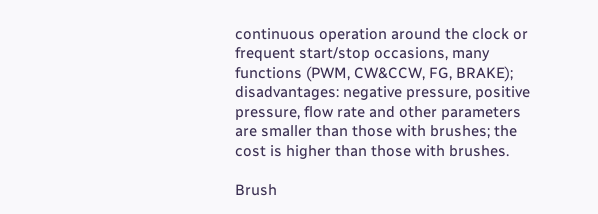continuous operation around the clock or frequent start/stop occasions, many functions (PWM, CW&CCW, FG, BRAKE); disadvantages: negative pressure, positive pressure, flow rate and other parameters are smaller than those with brushes; the cost is higher than those with brushes.

Brush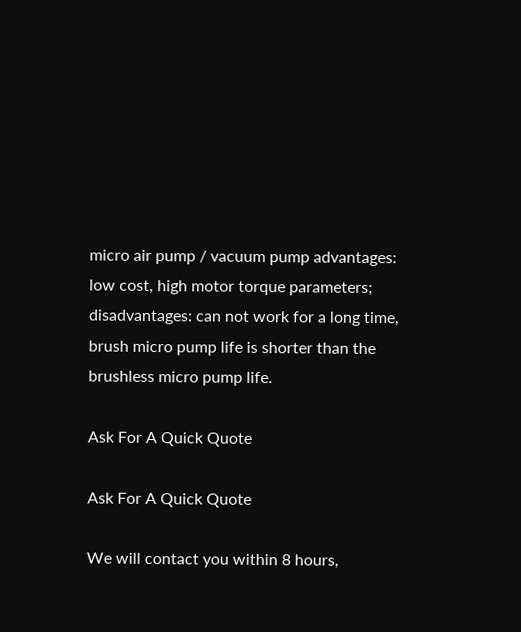micro air pump / vacuum pump advantages: low cost, high motor torque parameters; disadvantages: can not work for a long time, brush micro pump life is shorter than the brushless micro pump life.

Ask For A Quick Quote

Ask For A Quick Quote

We will contact you within 8 hours,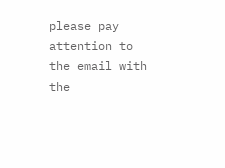please pay attention to the email with the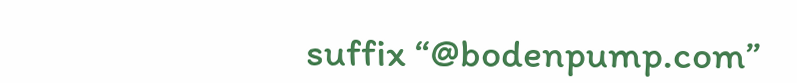suffix “@bodenpump.com”